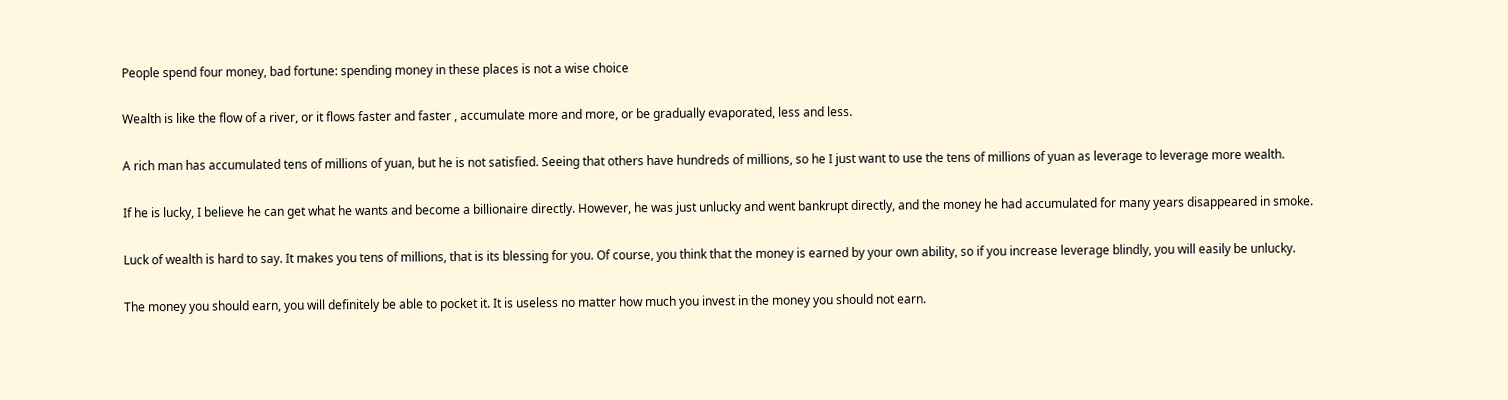People spend four money, bad fortune: spending money in these places is not a wise choice

Wealth is like the flow of a river, or it flows faster and faster , accumulate more and more, or be gradually evaporated, less and less.

A rich man has accumulated tens of millions of yuan, but he is not satisfied. Seeing that others have hundreds of millions, so he I just want to use the tens of millions of yuan as leverage to leverage more wealth.

If he is lucky, I believe he can get what he wants and become a billionaire directly. However, he was just unlucky and went bankrupt directly, and the money he had accumulated for many years disappeared in smoke.

Luck of wealth is hard to say. It makes you tens of millions, that is its blessing for you. Of course, you think that the money is earned by your own ability, so if you increase leverage blindly, you will easily be unlucky.

The money you should earn, you will definitely be able to pocket it. It is useless no matter how much you invest in the money you should not earn.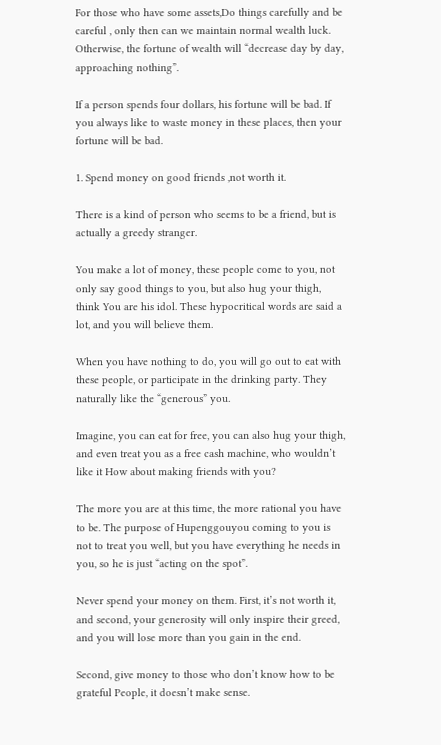For those who have some assets,Do things carefully and be careful , only then can we maintain normal wealth luck. Otherwise, the fortune of wealth will “decrease day by day, approaching nothing”.

If a person spends four dollars, his fortune will be bad. If you always like to waste money in these places, then your fortune will be bad.

1. Spend money on good friends ,not worth it.

There is a kind of person who seems to be a friend, but is actually a greedy stranger.

You make a lot of money, these people come to you, not only say good things to you, but also hug your thigh, think You are his idol. These hypocritical words are said a lot, and you will believe them.

When you have nothing to do, you will go out to eat with these people, or participate in the drinking party. They naturally like the “generous” you.

Imagine, you can eat for free, you can also hug your thigh, and even treat you as a free cash machine, who wouldn’t like it How about making friends with you?

The more you are at this time, the more rational you have to be. The purpose of Hupenggouyou coming to you is not to treat you well, but you have everything he needs in you, so he is just “acting on the spot”.

Never spend your money on them. First, it’s not worth it, and second, your generosity will only inspire their greed, and you will lose more than you gain in the end.

Second, give money to those who don’t know how to be grateful People, it doesn’t make sense.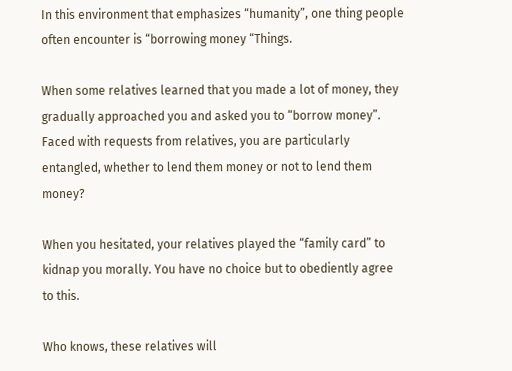In this environment that emphasizes “humanity”, one thing people often encounter is “borrowing money “Things.

When some relatives learned that you made a lot of money, they gradually approached you and asked you to “borrow money”. Faced with requests from relatives, you are particularly entangled, whether to lend them money or not to lend them money?

When you hesitated, your relatives played the “family card” to kidnap you morally. You have no choice but to obediently agree to this.

Who knows, these relatives will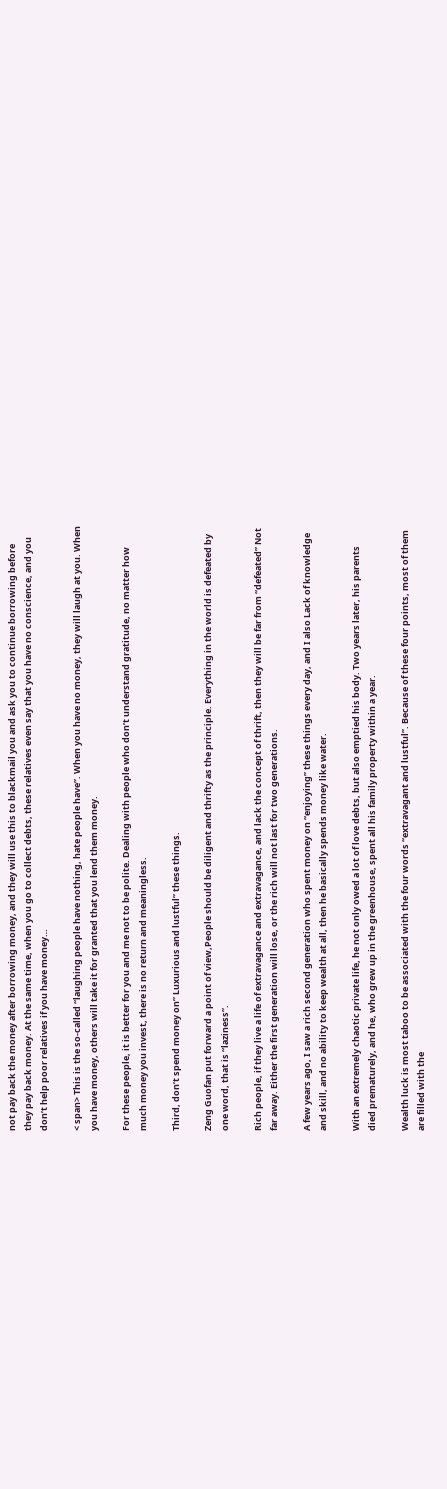not pay back the money after borrowing money, and they will use this to blackmail you and ask you to continue borrowing before they pay back money. At the same time, when you go to collect debts, these relatives even say that you have no conscience, and you don’t help poor relatives if you have money…

< span> This is the so-called “laughing people have nothing, hate people have”. When you have no money, they will laugh at you. When you have money, others will take it for granted that you lend them money.

For these people, it is better for you and me not to be polite. Dealing with people who don’t understand gratitude, no matter how much money you invest, there is no return and meaningless.

Third, don’t spend money on” Luxurious and lustful” these things.

Zeng Guofan put forward a point of view,People should be diligent and thrifty as the principle. Everything in the world is defeated by one word, that is “laziness”.

Rich people, if they live a life of extravagance and extravagance, and lack the concept of thrift, then they will be far from “defeated” Not far away. Either the first generation will lose, or the rich will not last for two generations.

A few years ago, I saw a rich second generation who spent money on “enjoying” these things every day, and I also Lack of knowledge and skill, and no ability to keep wealth at all, then he basically spends money like water.

With an extremely chaotic private life, he not only owed a lot of love debts, but also emptied his body. Two years later, his parents died prematurely, and he, who grew up in the greenhouse, spent all his family property within a year.

Wealth luck is most taboo to be associated with the four words “extravagant and lustful”. Because of these four points, most of them are filled with the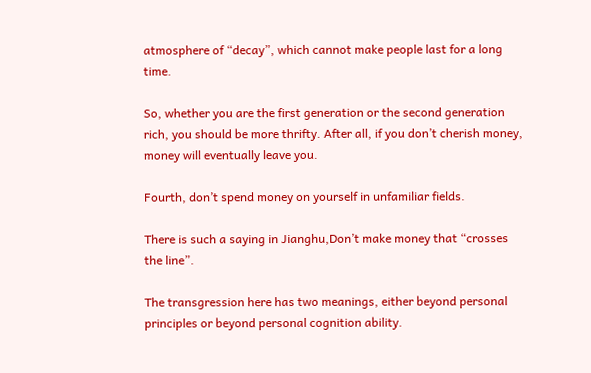atmosphere of “decay”, which cannot make people last for a long time.

So, whether you are the first generation or the second generation rich, you should be more thrifty. After all, if you don’t cherish money, money will eventually leave you.

Fourth, don’t spend money on yourself in unfamiliar fields.

There is such a saying in Jianghu,Don’t make money that “crosses the line”.

The transgression here has two meanings, either beyond personal principles or beyond personal cognition ability.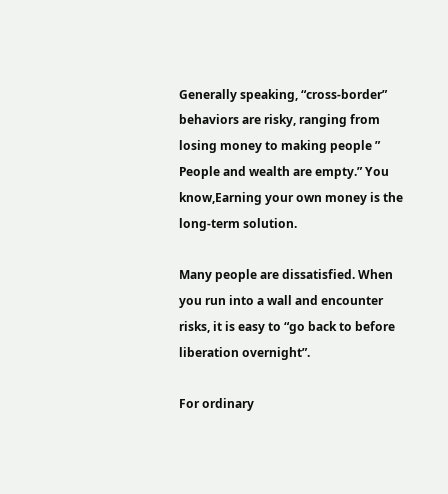Generally speaking, “cross-border” behaviors are risky, ranging from losing money to making people ” People and wealth are empty.” You know,Earning your own money is the long-term solution.

Many people are dissatisfied. When you run into a wall and encounter risks, it is easy to “go back to before liberation overnight”.

For ordinary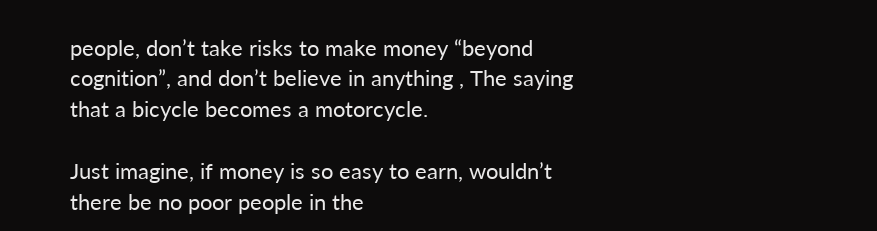people, don’t take risks to make money “beyond cognition”, and don’t believe in anything , The saying that a bicycle becomes a motorcycle.

Just imagine, if money is so easy to earn, wouldn’t there be no poor people in the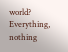world? Everything, nothing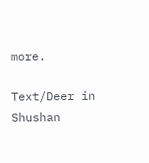more.

Text/Deer in Shushan